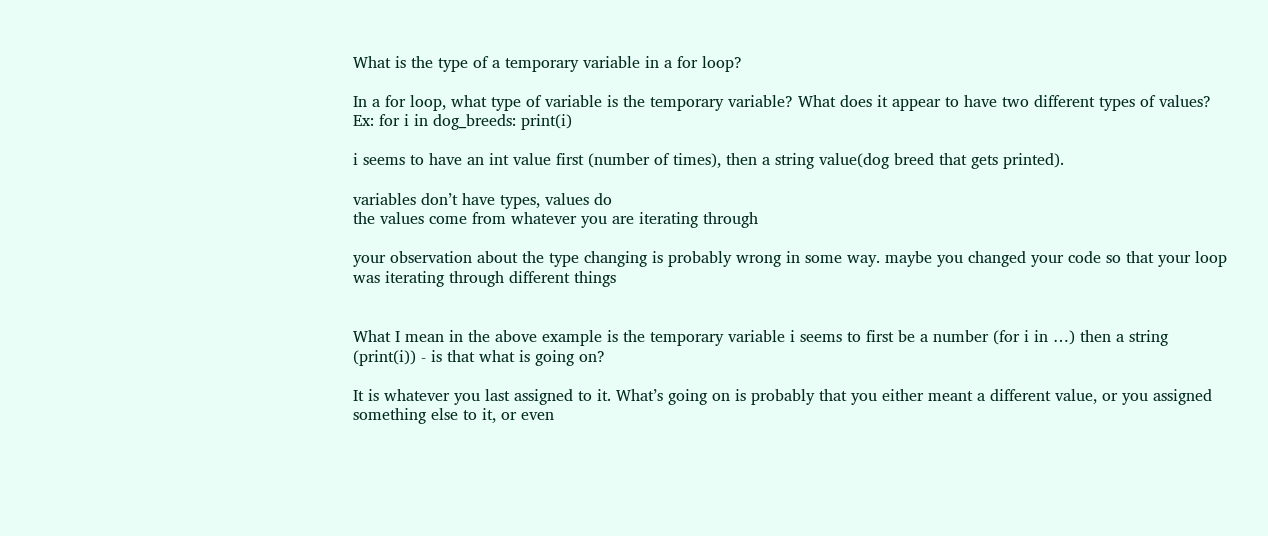What is the type of a temporary variable in a for loop?

In a for loop, what type of variable is the temporary variable? What does it appear to have two different types of values? Ex: for i in dog_breeds: print(i)

i seems to have an int value first (number of times), then a string value(dog breed that gets printed).

variables don’t have types, values do
the values come from whatever you are iterating through

your observation about the type changing is probably wrong in some way. maybe you changed your code so that your loop was iterating through different things


What I mean in the above example is the temporary variable i seems to first be a number (for i in …) then a string (print(i)) - is that what is going on?

It is whatever you last assigned to it. What’s going on is probably that you either meant a different value, or you assigned something else to it, or even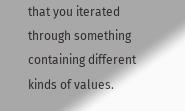that you iterated through something containing different kinds of values.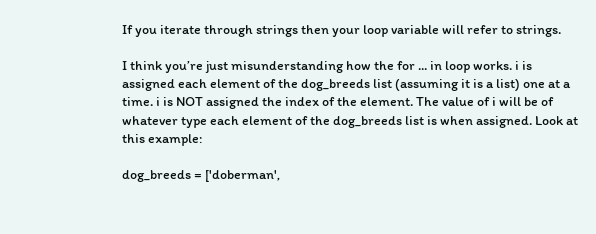If you iterate through strings then your loop variable will refer to strings.

I think you’re just misunderstanding how the for ... in loop works. i is assigned each element of the dog_breeds list (assuming it is a list) one at a time. i is NOT assigned the index of the element. The value of i will be of whatever type each element of the dog_breeds list is when assigned. Look at this example:

dog_breeds = ['doberman',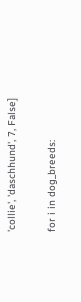'collie', 'daschhund', 7, False]

for i in dog_breeds: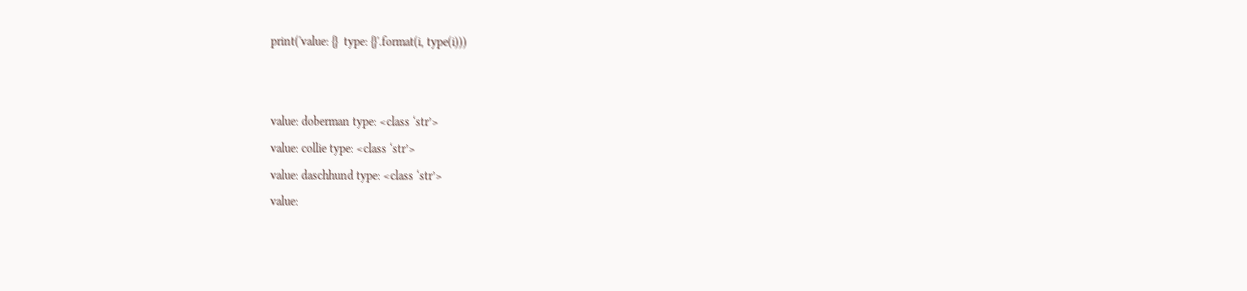print('value: {}  type: {}'.format(i, type(i)))


value: doberman type: <class ‘str’>
value: collie type: <class ‘str’>
value: daschhund type: <class ‘str’>
value: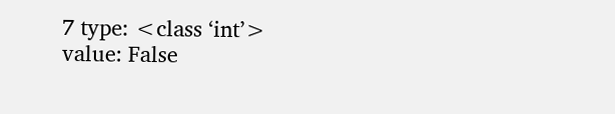7 type: <class ‘int’>
value: False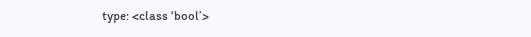type: <class ‘bool’>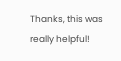Thanks, this was really helpful!